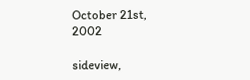October 21st, 2002

sideview,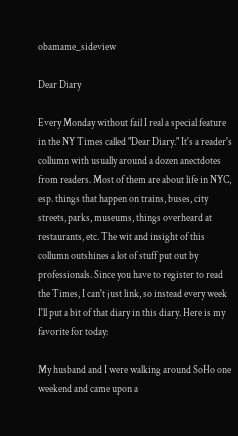obamame_sideview

Dear Diary

Every Monday without fail I real a special feature in the NY Times called "Dear Diary." It's a reader's collumn with usually around a dozen anectdotes from readers. Most of them are about life in NYC, esp. things that happen on trains, buses, city streets, parks, museums, things overheard at restaurants, etc. The wit and insight of this collumn outshines a lot of stuff put out by professionals. Since you have to register to read the Times, I can't just link, so instead every week I'll put a bit of that diary in this diary. Here is my favorite for today:

My husband and I were walking around SoHo one weekend and came upon a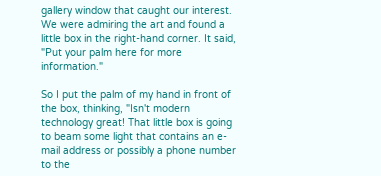gallery window that caught our interest. We were admiring the art and found a little box in the right-hand corner. It said, "Put your palm here for more information."

So I put the palm of my hand in front of the box, thinking, "Isn't modern technology great! That little box is going to beam some light that contains an e-mail address or possibly a phone number to the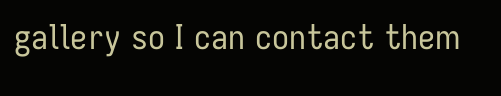gallery so I can contact them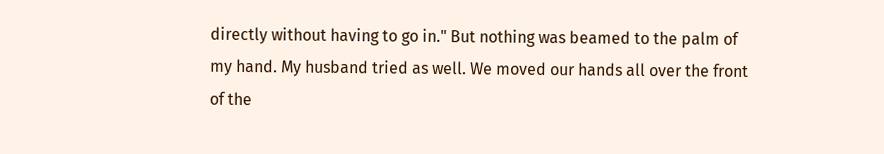directly without having to go in." But nothing was beamed to the palm of my hand. My husband tried as well. We moved our hands all over the front of the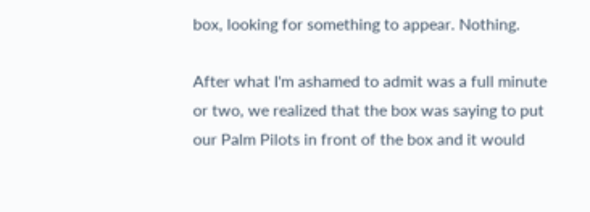box, looking for something to appear. Nothing.

After what I'm ashamed to admit was a full minute or two, we realized that the box was saying to put our Palm Pilots in front of the box and it would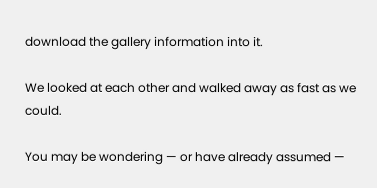download the gallery information into it.

We looked at each other and walked away as fast as we could.

You may be wondering — or have already assumed —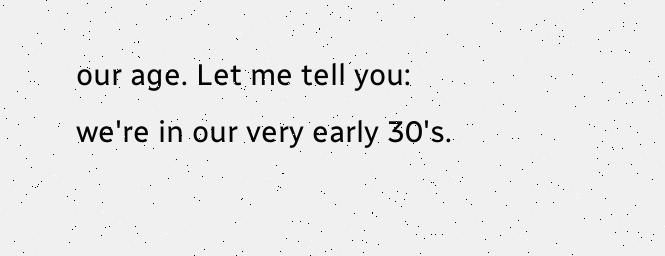our age. Let me tell you: we're in our very early 30's.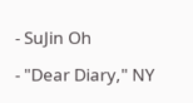- SuJin Oh

- "Dear Diary," NY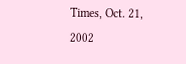Times, Oct. 21, 2002